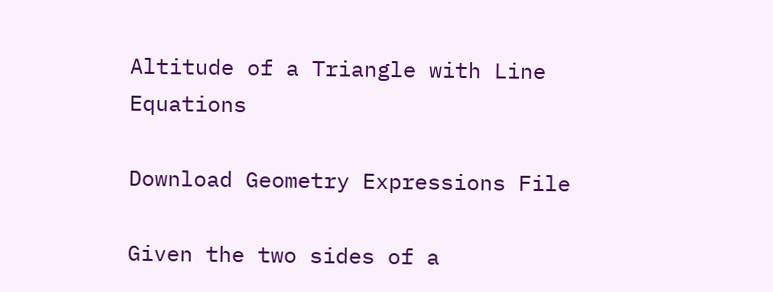Altitude of a Triangle with Line Equations

Download Geometry Expressions File

Given the two sides of a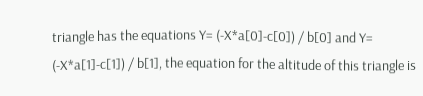triangle has the equations Y= (-X*a[0]-c[0]) / b[0] and Y= (-X*a[1]-c[1]) / b[1], the equation for the altitude of this triangle is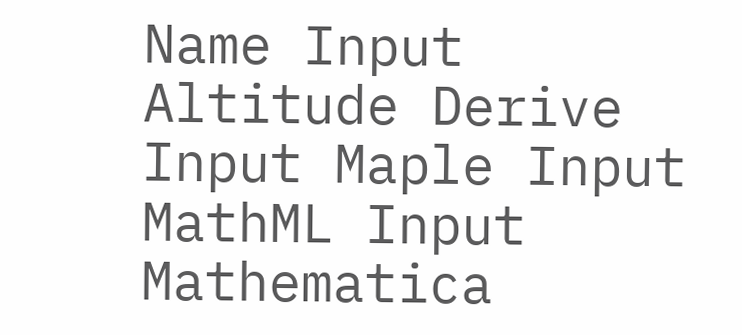Name Input
Altitude Derive Input Maple Input MathML Input Mathematica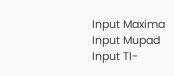Input Maxima Input Mupad Input TI-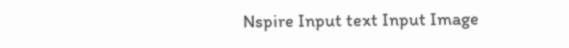Nspire Input text Input Image